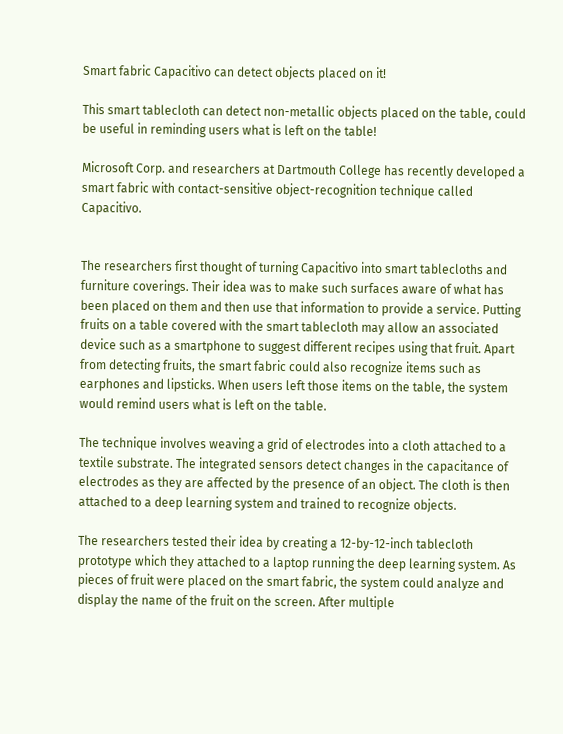Smart fabric Capacitivo can detect objects placed on it!

This smart tablecloth can detect non-metallic objects placed on the table, could be useful in reminding users what is left on the table!

Microsoft Corp. and researchers at Dartmouth College has recently developed a smart fabric with contact-sensitive object-recognition technique called Capacitivo.


The researchers first thought of turning Capacitivo into smart tablecloths and furniture coverings. Their idea was to make such surfaces aware of what has been placed on them and then use that information to provide a service. Putting fruits on a table covered with the smart tablecloth may allow an associated device such as a smartphone to suggest different recipes using that fruit. Apart from detecting fruits, the smart fabric could also recognize items such as earphones and lipsticks. When users left those items on the table, the system would remind users what is left on the table.

The technique involves weaving a grid of electrodes into a cloth attached to a textile substrate. The integrated sensors detect changes in the capacitance of electrodes as they are affected by the presence of an object. The cloth is then attached to a deep learning system and trained to recognize objects.

The researchers tested their idea by creating a 12-by-12-inch tablecloth prototype which they attached to a laptop running the deep learning system. As pieces of fruit were placed on the smart fabric, the system could analyze and display the name of the fruit on the screen. After multiple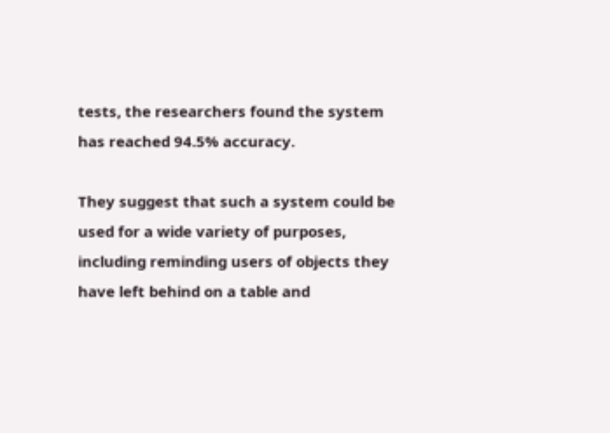tests, the researchers found the system has reached 94.5% accuracy.

They suggest that such a system could be used for a wide variety of purposes, including reminding users of objects they have left behind on a table and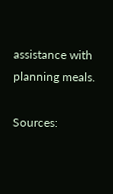assistance with planning meals.

Sources: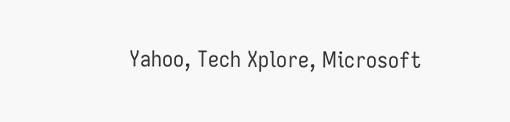Yahoo, Tech Xplore, Microsoft